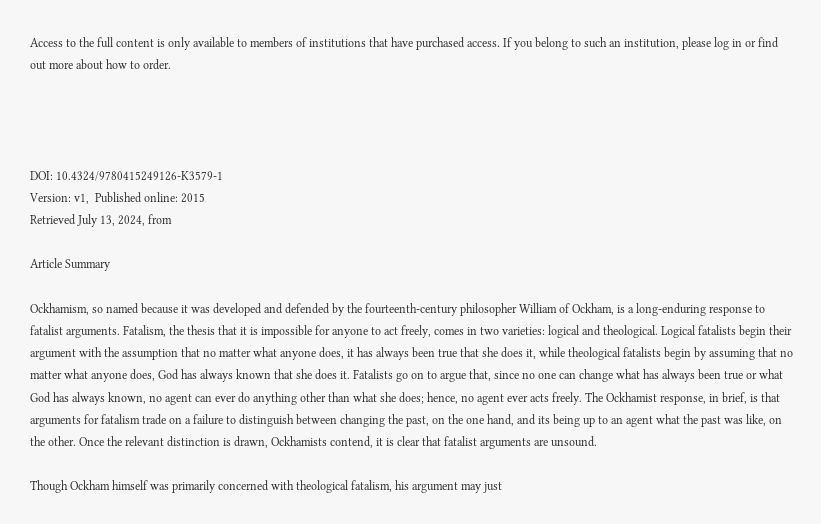Access to the full content is only available to members of institutions that have purchased access. If you belong to such an institution, please log in or find out more about how to order.




DOI: 10.4324/9780415249126-K3579-1
Version: v1,  Published online: 2015
Retrieved July 13, 2024, from

Article Summary

Ockhamism, so named because it was developed and defended by the fourteenth-century philosopher William of Ockham, is a long-enduring response to fatalist arguments. Fatalism, the thesis that it is impossible for anyone to act freely, comes in two varieties: logical and theological. Logical fatalists begin their argument with the assumption that no matter what anyone does, it has always been true that she does it, while theological fatalists begin by assuming that no matter what anyone does, God has always known that she does it. Fatalists go on to argue that, since no one can change what has always been true or what God has always known, no agent can ever do anything other than what she does; hence, no agent ever acts freely. The Ockhamist response, in brief, is that arguments for fatalism trade on a failure to distinguish between changing the past, on the one hand, and its being up to an agent what the past was like, on the other. Once the relevant distinction is drawn, Ockhamists contend, it is clear that fatalist arguments are unsound.

Though Ockham himself was primarily concerned with theological fatalism, his argument may just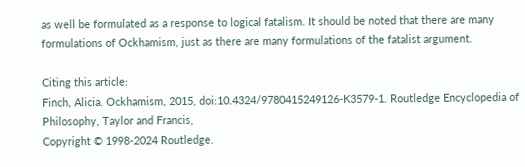as well be formulated as a response to logical fatalism. It should be noted that there are many formulations of Ockhamism, just as there are many formulations of the fatalist argument.

Citing this article:
Finch, Alicia. Ockhamism, 2015, doi:10.4324/9780415249126-K3579-1. Routledge Encyclopedia of Philosophy, Taylor and Francis,
Copyright © 1998-2024 Routledge.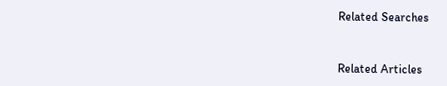Related Searches



Related Articles